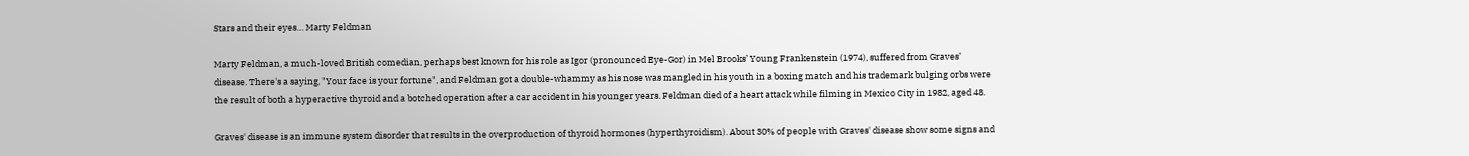Stars and their eyes… Marty Feldman

Marty Feldman, a much-loved British comedian, perhaps best known for his role as Igor (pronounced Eye-Gor) in Mel Brooks’ Young Frankenstein (1974), suffered from Graves’ disease. There's a saying, "Your face is your fortune", and Feldman got a double-whammy as his nose was mangled in his youth in a boxing match and his trademark bulging orbs were the result of both a hyperactive thyroid and a botched operation after a car accident in his younger years. Feldman died of a heart attack while filming in Mexico City in 1982, aged 48.

Graves' disease is an immune system disorder that results in the overproduction of thyroid hormones (hyperthyroidism). About 30% of people with Graves' disease show some signs and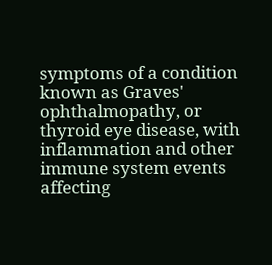symptoms of a condition known as Graves' ophthalmopathy, or thyroid eye disease, with inflammation and other immune system events affecting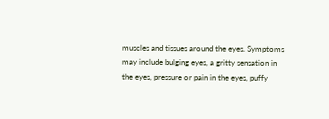muscles and tissues around the eyes. Symptoms may include bulging eyes, a gritty sensation in the eyes, pressure or pain in the eyes, puffy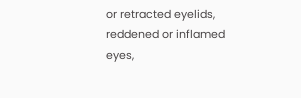or retracted eyelids, reddened or inflamed eyes,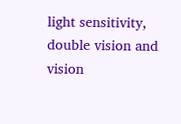light sensitivity, double vision and vision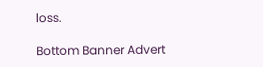loss.

Bottom Banner Advert